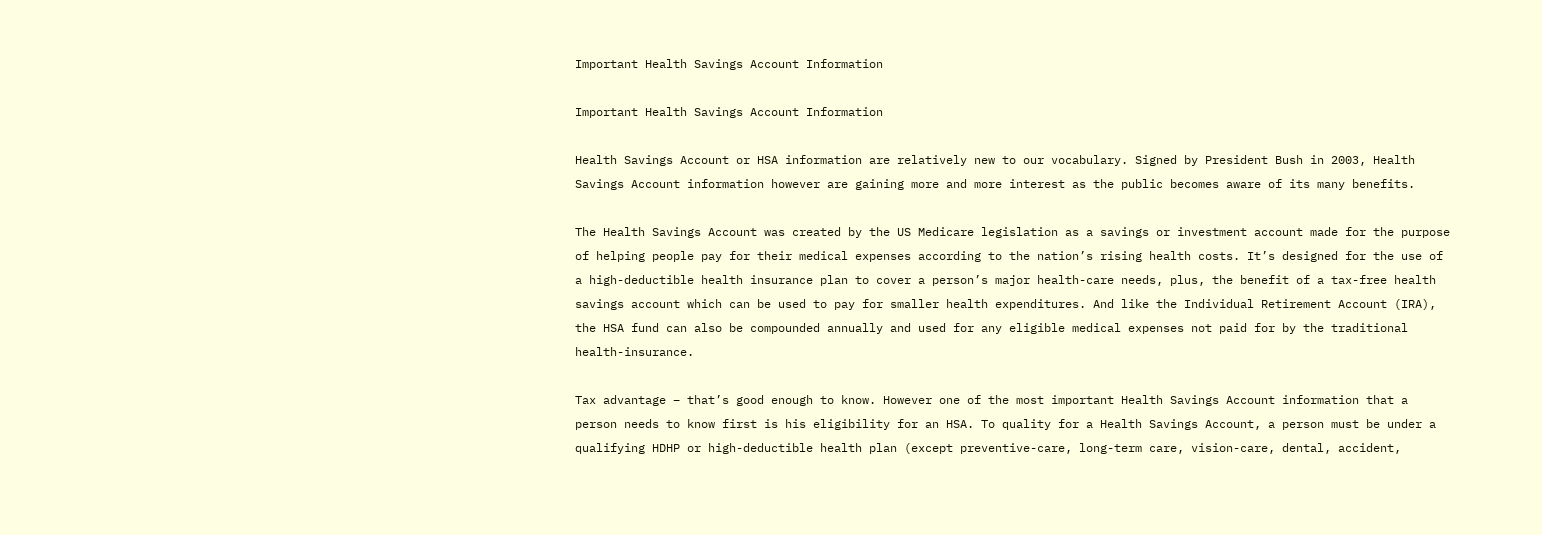Important Health Savings Account Information

Important Health Savings Account Information

Health Savings Account or HSA information are relatively new to our vocabulary. Signed by President Bush in 2003, Health Savings Account information however are gaining more and more interest as the public becomes aware of its many benefits.

The Health Savings Account was created by the US Medicare legislation as a savings or investment account made for the purpose of helping people pay for their medical expenses according to the nation’s rising health costs. It’s designed for the use of a high-deductible health insurance plan to cover a person’s major health-care needs, plus, the benefit of a tax-free health savings account which can be used to pay for smaller health expenditures. And like the Individual Retirement Account (IRA), the HSA fund can also be compounded annually and used for any eligible medical expenses not paid for by the traditional health-insurance.

Tax advantage – that’s good enough to know. However one of the most important Health Savings Account information that a person needs to know first is his eligibility for an HSA. To quality for a Health Savings Account, a person must be under a qualifying HDHP or high-deductible health plan (except preventive-care, long-term care, vision-care, dental, accident,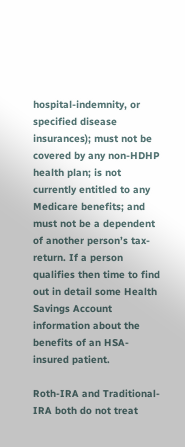hospital-indemnity, or specified disease insurances); must not be covered by any non-HDHP health plan; is not currently entitled to any Medicare benefits; and must not be a dependent of another person’s tax-return. If a person qualifies then time to find out in detail some Health Savings Account information about the benefits of an HSA-insured patient.

Roth-IRA and Traditional-IRA both do not treat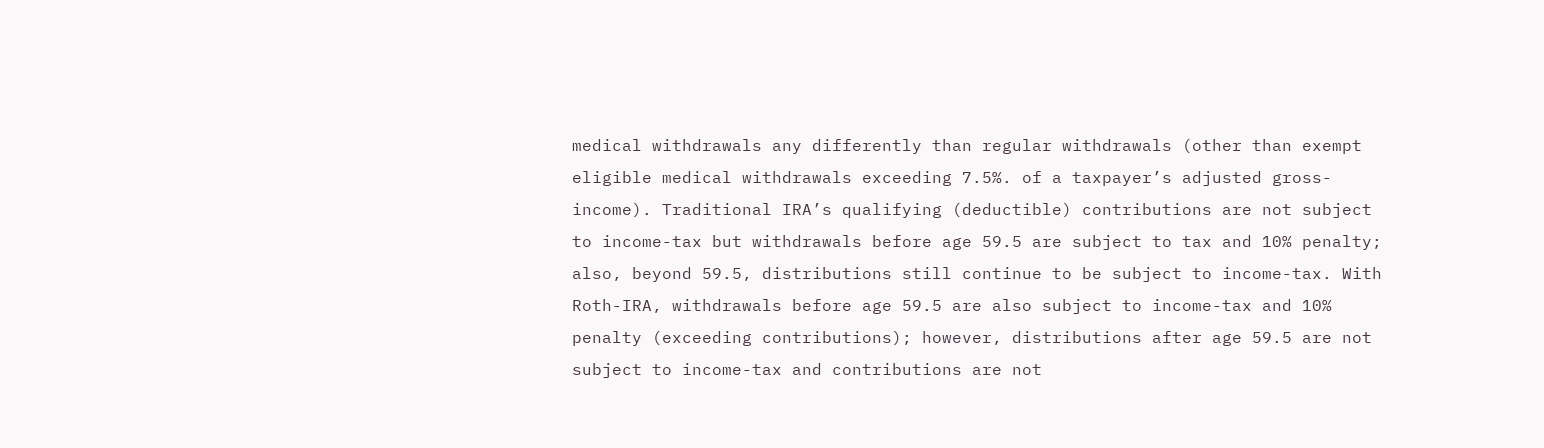medical withdrawals any differently than regular withdrawals (other than exempt eligible medical withdrawals exceeding 7.5%. of a taxpayer’s adjusted gross-income). Traditional IRA’s qualifying (deductible) contributions are not subject to income-tax but withdrawals before age 59.5 are subject to tax and 10% penalty; also, beyond 59.5, distributions still continue to be subject to income-tax. With Roth-IRA, withdrawals before age 59.5 are also subject to income-tax and 10% penalty (exceeding contributions); however, distributions after age 59.5 are not subject to income-tax and contributions are not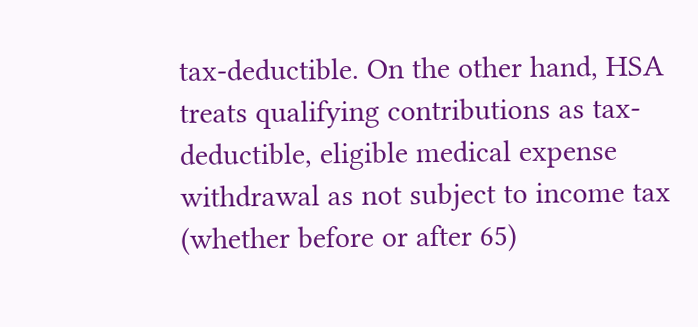tax-deductible. On the other hand, HSA treats qualifying contributions as tax-deductible, eligible medical expense withdrawal as not subject to income tax (whether before or after 65)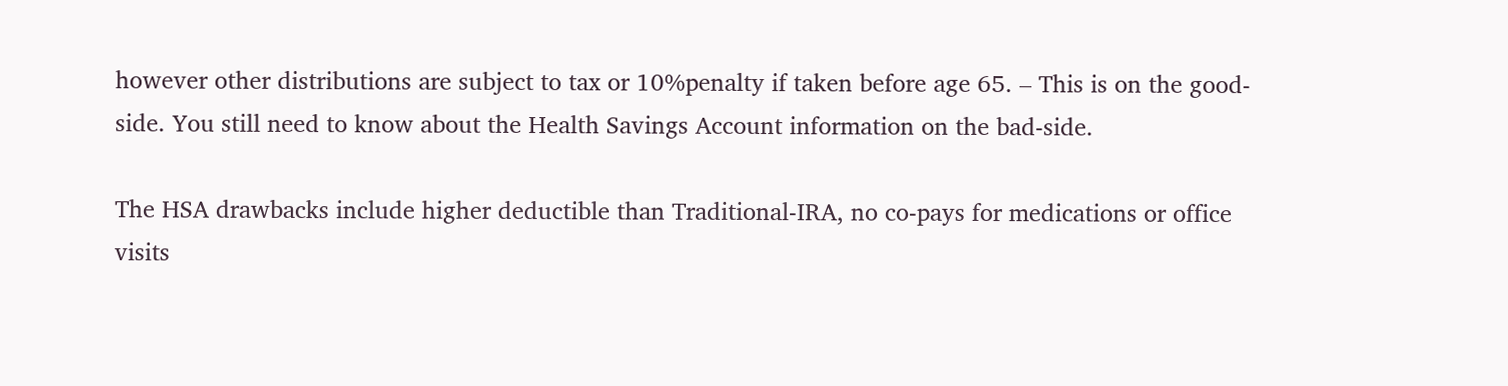however other distributions are subject to tax or 10%penalty if taken before age 65. – This is on the good-side. You still need to know about the Health Savings Account information on the bad-side.

The HSA drawbacks include higher deductible than Traditional-IRA, no co-pays for medications or office visits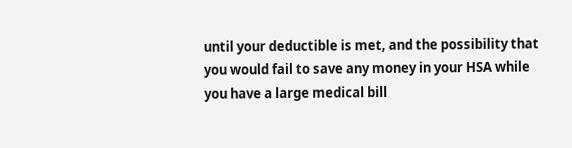until your deductible is met, and the possibility that you would fail to save any money in your HSA while you have a large medical bill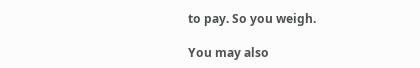to pay. So you weigh.

You may also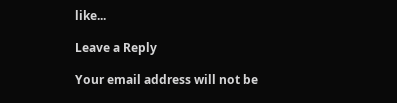like...

Leave a Reply

Your email address will not be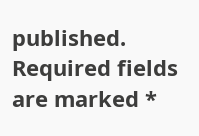published. Required fields are marked *